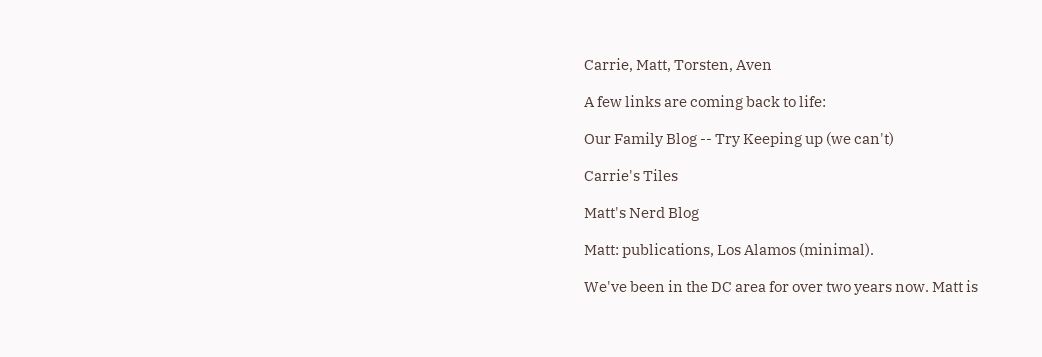Carrie, Matt, Torsten, Aven

A few links are coming back to life:

Our Family Blog -- Try Keeping up (we can't)

Carrie's Tiles

Matt's Nerd Blog

Matt: publications, Los Alamos (minimal).

We've been in the DC area for over two years now. Matt is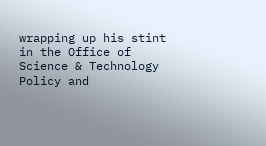wrapping up his stint in the Office of Science & Technology Policy and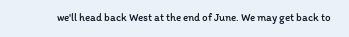we'll head back West at the end of June. We may get back to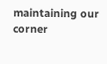maintaining our corner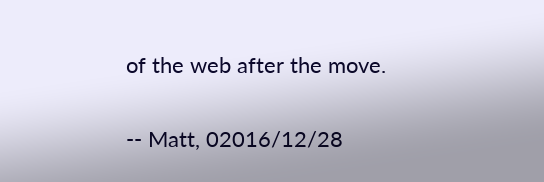of the web after the move.

-- Matt, 02016/12/28